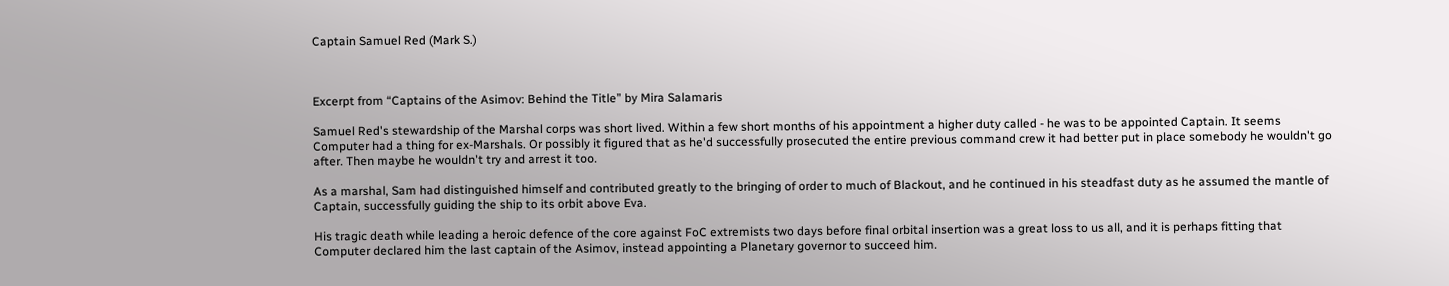Captain Samuel Red (Mark S.)



Excerpt from “Captains of the Asimov: Behind the Title” by Mira Salamaris

Samuel Red's stewardship of the Marshal corps was short lived. Within a few short months of his appointment a higher duty called - he was to be appointed Captain. It seems Computer had a thing for ex-Marshals. Or possibly it figured that as he'd successfully prosecuted the entire previous command crew it had better put in place somebody he wouldn't go after. Then maybe he wouldn't try and arrest it too.

As a marshal, Sam had distinguished himself and contributed greatly to the bringing of order to much of Blackout, and he continued in his steadfast duty as he assumed the mantle of Captain, successfully guiding the ship to its orbit above Eva.

His tragic death while leading a heroic defence of the core against FoC extremists two days before final orbital insertion was a great loss to us all, and it is perhaps fitting that Computer declared him the last captain of the Asimov, instead appointing a Planetary governor to succeed him.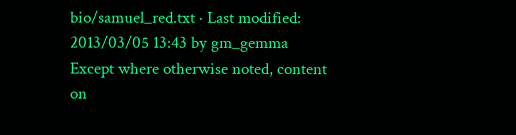bio/samuel_red.txt · Last modified: 2013/03/05 13:43 by gm_gemma
Except where otherwise noted, content on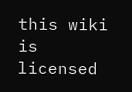this wiki is licensed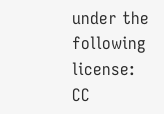under the following license: CC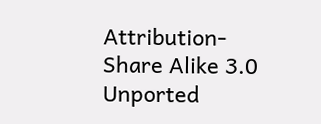Attribution-Share Alike 3.0 Unported